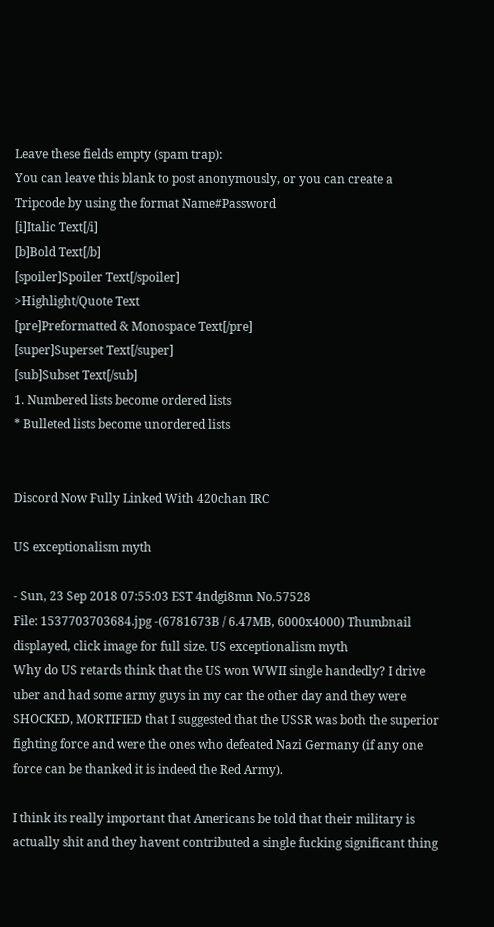Leave these fields empty (spam trap):
You can leave this blank to post anonymously, or you can create a Tripcode by using the format Name#Password
[i]Italic Text[/i]
[b]Bold Text[/b]
[spoiler]Spoiler Text[/spoiler]
>Highlight/Quote Text
[pre]Preformatted & Monospace Text[/pre]
[super]Superset Text[/super]
[sub]Subset Text[/sub]
1. Numbered lists become ordered lists
* Bulleted lists become unordered lists


Discord Now Fully Linked With 420chan IRC

US exceptionalism myth

- Sun, 23 Sep 2018 07:55:03 EST 4ndgi8mn No.57528
File: 1537703703684.jpg -(6781673B / 6.47MB, 6000x4000) Thumbnail displayed, click image for full size. US exceptionalism myth
Why do US retards think that the US won WWII single handedly? I drive uber and had some army guys in my car the other day and they were SHOCKED, MORTIFIED that I suggested that the USSR was both the superior fighting force and were the ones who defeated Nazi Germany (if any one force can be thanked it is indeed the Red Army).

I think its really important that Americans be told that their military is actually shit and they havent contributed a single fucking significant thing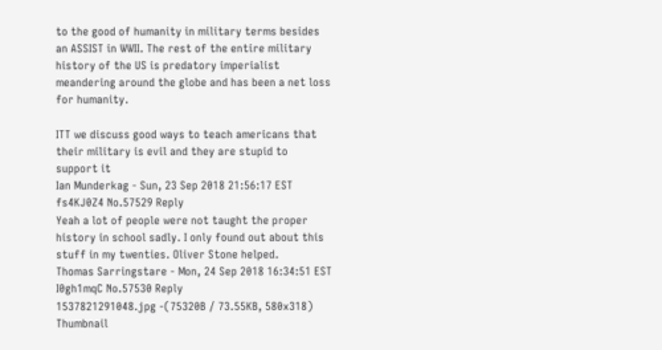to the good of humanity in military terms besides an ASSIST in WWII. The rest of the entire military history of the US is predatory imperialist meandering around the globe and has been a net loss for humanity.

ITT we discuss good ways to teach americans that their military is evil and they are stupid to support it
Ian Munderkag - Sun, 23 Sep 2018 21:56:17 EST fs4KJ0Z4 No.57529 Reply
Yeah a lot of people were not taught the proper history in school sadly. I only found out about this stuff in my twenties. Oliver Stone helped.
Thomas Sarringstare - Mon, 24 Sep 2018 16:34:51 EST I0gh1mqC No.57530 Reply
1537821291048.jpg -(75320B / 73.55KB, 580x318) Thumbnail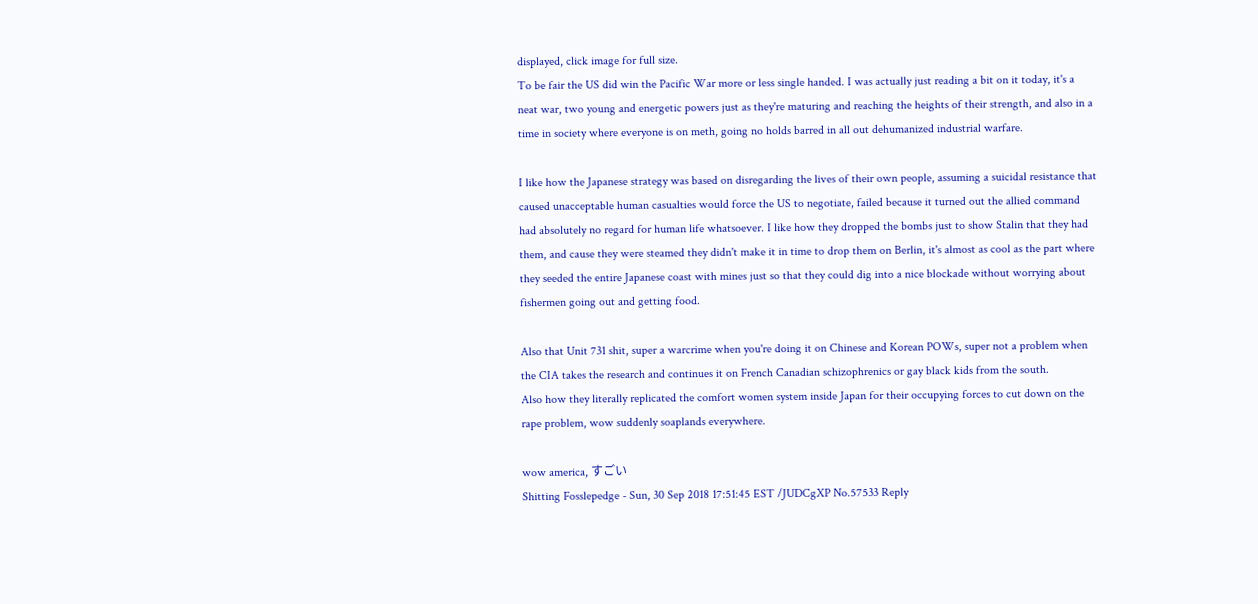displayed, click image for full size.
To be fair the US did win the Pacific War more or less single handed. I was actually just reading a bit on it today, it's a neat war, two young and energetic powers just as they're maturing and reaching the heights of their strength, and also in a time in society where everyone is on meth, going no holds barred in all out dehumanized industrial warfare.

I like how the Japanese strategy was based on disregarding the lives of their own people, assuming a suicidal resistance that caused unacceptable human casualties would force the US to negotiate, failed because it turned out the allied command had absolutely no regard for human life whatsoever. I like how they dropped the bombs just to show Stalin that they had them, and cause they were steamed they didn't make it in time to drop them on Berlin, it's almost as cool as the part where they seeded the entire Japanese coast with mines just so that they could dig into a nice blockade without worrying about fishermen going out and getting food.

Also that Unit 731 shit, super a warcrime when you're doing it on Chinese and Korean POWs, super not a problem when the CIA takes the research and continues it on French Canadian schizophrenics or gay black kids from the south.
Also how they literally replicated the comfort women system inside Japan for their occupying forces to cut down on the rape problem, wow suddenly soaplands everywhere.

wow america, すごい
Shitting Fosslepedge - Sun, 30 Sep 2018 17:51:45 EST /JUDCgXP No.57533 Reply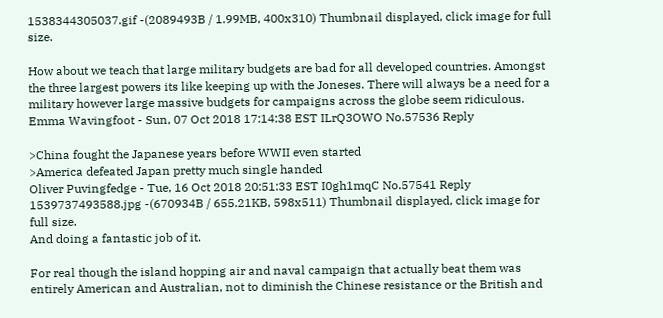1538344305037.gif -(2089493B / 1.99MB, 400x310) Thumbnail displayed, click image for full size.

How about we teach that large military budgets are bad for all developed countries. Amongst the three largest powers its like keeping up with the Joneses. There will always be a need for a military however large massive budgets for campaigns across the globe seem ridiculous.
Emma Wavingfoot - Sun, 07 Oct 2018 17:14:38 EST ILrQ3OWO No.57536 Reply

>China fought the Japanese years before WWII even started
>America defeated Japan pretty much single handed
Oliver Puvingfedge - Tue, 16 Oct 2018 20:51:33 EST I0gh1mqC No.57541 Reply
1539737493588.jpg -(670934B / 655.21KB, 598x511) Thumbnail displayed, click image for full size.
And doing a fantastic job of it.

For real though the island hopping air and naval campaign that actually beat them was entirely American and Australian, not to diminish the Chinese resistance or the British and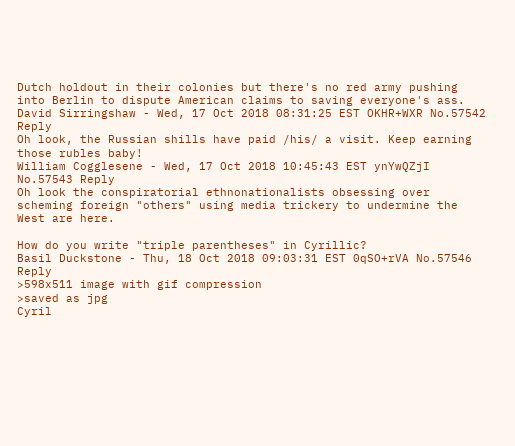Dutch holdout in their colonies but there's no red army pushing into Berlin to dispute American claims to saving everyone's ass.
David Sirringshaw - Wed, 17 Oct 2018 08:31:25 EST OKHR+WXR No.57542 Reply
Oh look, the Russian shills have paid /his/ a visit. Keep earning those rubles baby!
William Cogglesene - Wed, 17 Oct 2018 10:45:43 EST ynYwQZjI No.57543 Reply
Oh look the conspiratorial ethnonationalists obsessing over scheming foreign "others" using media trickery to undermine the West are here.

How do you write "triple parentheses" in Cyrillic?
Basil Duckstone - Thu, 18 Oct 2018 09:03:31 EST 0qSO+rVA No.57546 Reply
>598x511 image with gif compression
>saved as jpg
Cyril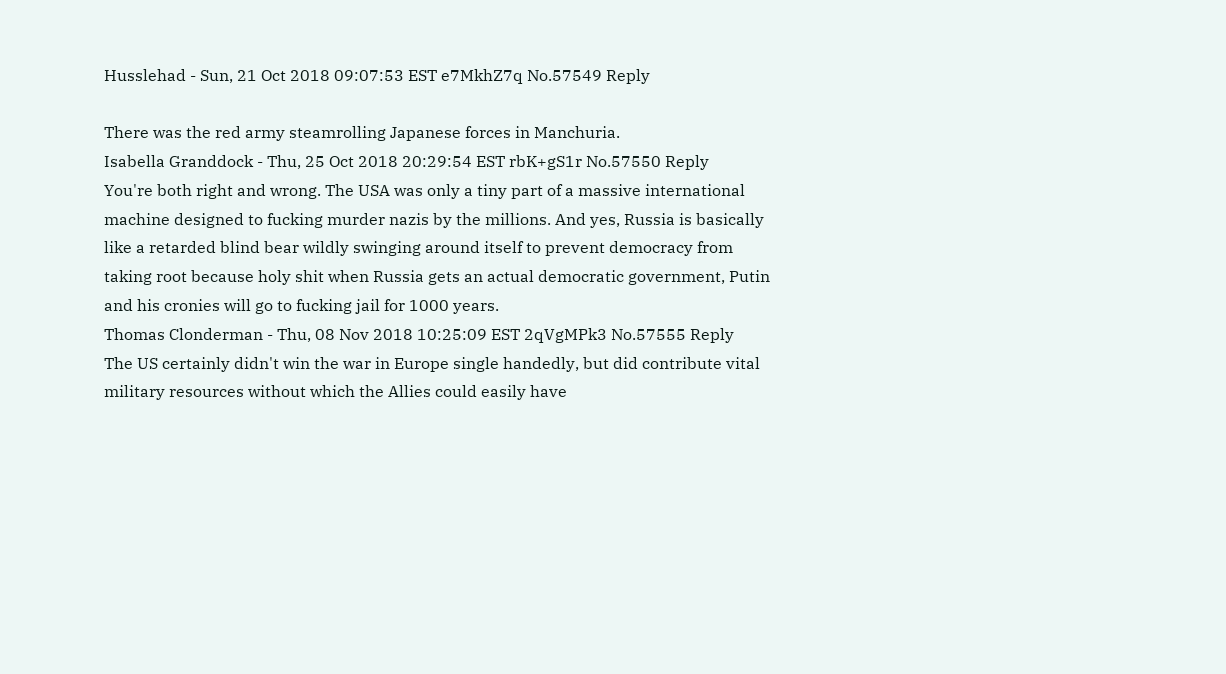Husslehad - Sun, 21 Oct 2018 09:07:53 EST e7MkhZ7q No.57549 Reply

There was the red army steamrolling Japanese forces in Manchuria.
Isabella Granddock - Thu, 25 Oct 2018 20:29:54 EST rbK+gS1r No.57550 Reply
You're both right and wrong. The USA was only a tiny part of a massive international machine designed to fucking murder nazis by the millions. And yes, Russia is basically like a retarded blind bear wildly swinging around itself to prevent democracy from taking root because holy shit when Russia gets an actual democratic government, Putin and his cronies will go to fucking jail for 1000 years.
Thomas Clonderman - Thu, 08 Nov 2018 10:25:09 EST 2qVgMPk3 No.57555 Reply
The US certainly didn't win the war in Europe single handedly, but did contribute vital military resources without which the Allies could easily have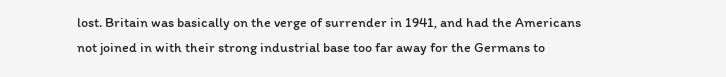lost. Britain was basically on the verge of surrender in 1941, and had the Americans not joined in with their strong industrial base too far away for the Germans to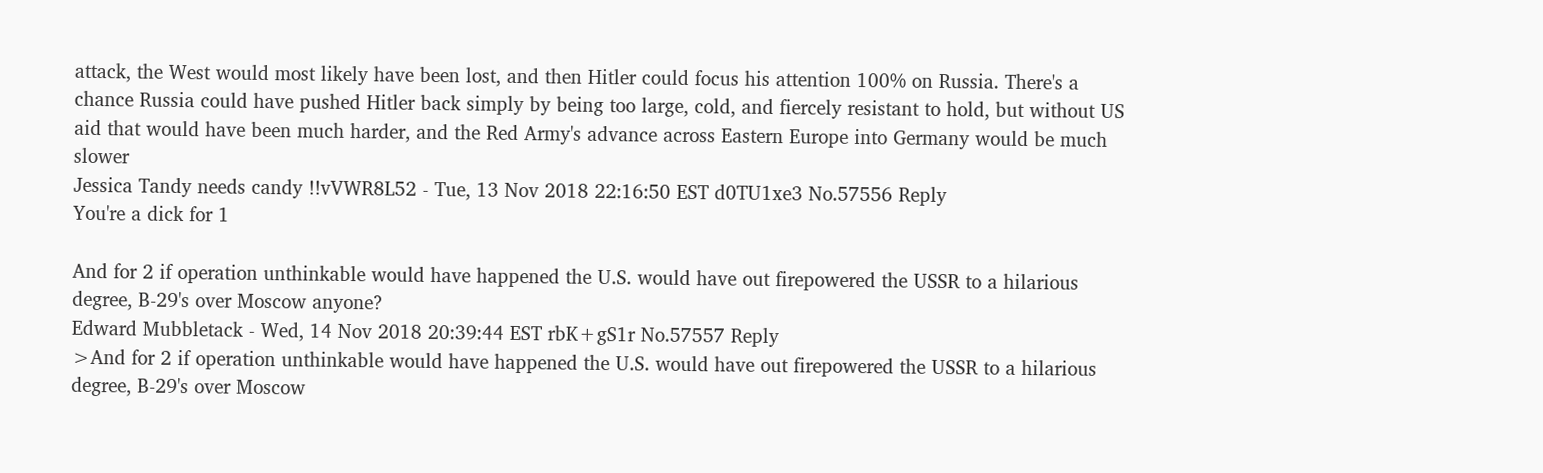attack, the West would most likely have been lost, and then Hitler could focus his attention 100% on Russia. There's a chance Russia could have pushed Hitler back simply by being too large, cold, and fiercely resistant to hold, but without US aid that would have been much harder, and the Red Army's advance across Eastern Europe into Germany would be much slower
Jessica Tandy needs candy !!vVWR8L52 - Tue, 13 Nov 2018 22:16:50 EST d0TU1xe3 No.57556 Reply
You're a dick for 1

And for 2 if operation unthinkable would have happened the U.S. would have out firepowered the USSR to a hilarious degree, B-29's over Moscow anyone?
Edward Mubbletack - Wed, 14 Nov 2018 20:39:44 EST rbK+gS1r No.57557 Reply
>And for 2 if operation unthinkable would have happened the U.S. would have out firepowered the USSR to a hilarious degree, B-29's over Moscow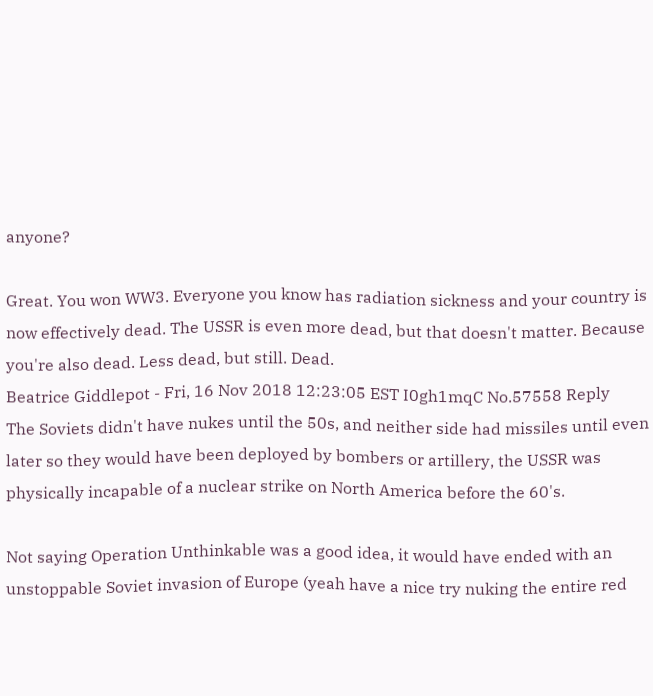anyone?

Great. You won WW3. Everyone you know has radiation sickness and your country is now effectively dead. The USSR is even more dead, but that doesn't matter. Because you're also dead. Less dead, but still. Dead.
Beatrice Giddlepot - Fri, 16 Nov 2018 12:23:05 EST I0gh1mqC No.57558 Reply
The Soviets didn't have nukes until the 50s, and neither side had missiles until even later so they would have been deployed by bombers or artillery, the USSR was physically incapable of a nuclear strike on North America before the 60's.

Not saying Operation Unthinkable was a good idea, it would have ended with an unstoppable Soviet invasion of Europe (yeah have a nice try nuking the entire red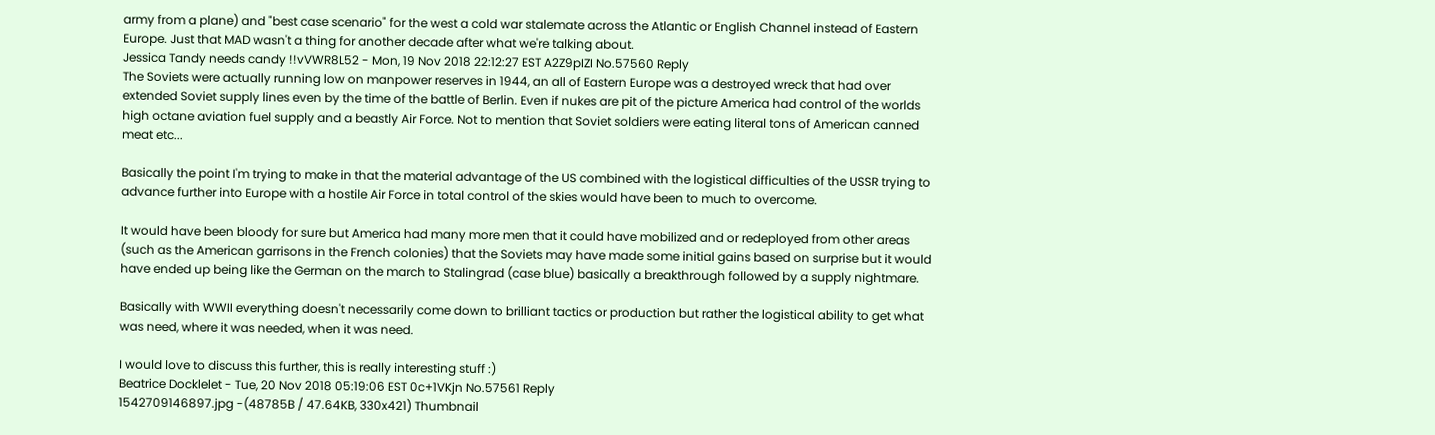army from a plane) and "best case scenario" for the west a cold war stalemate across the Atlantic or English Channel instead of Eastern Europe. Just that MAD wasn't a thing for another decade after what we're talking about.
Jessica Tandy needs candy !!vVWR8L52 - Mon, 19 Nov 2018 22:12:27 EST A2Z9pIZI No.57560 Reply
The Soviets were actually running low on manpower reserves in 1944, an all of Eastern Europe was a destroyed wreck that had over extended Soviet supply lines even by the time of the battle of Berlin. Even if nukes are pit of the picture America had control of the worlds high octane aviation fuel supply and a beastly Air Force. Not to mention that Soviet soldiers were eating literal tons of American canned meat etc...

Basically the point I'm trying to make in that the material advantage of the US combined with the logistical difficulties of the USSR trying to advance further into Europe with a hostile Air Force in total control of the skies would have been to much to overcome.

It would have been bloody for sure but America had many more men that it could have mobilized and or redeployed from other areas (such as the American garrisons in the French colonies) that the Soviets may have made some initial gains based on surprise but it would have ended up being like the German on the march to Stalingrad (case blue) basically a breakthrough followed by a supply nightmare.

Basically with WWII everything doesn't necessarily come down to brilliant tactics or production but rather the logistical ability to get what was need, where it was needed, when it was need.

I would love to discuss this further, this is really interesting stuff :)
Beatrice Docklelet - Tue, 20 Nov 2018 05:19:06 EST 0c+1VKjn No.57561 Reply
1542709146897.jpg -(48785B / 47.64KB, 330x421) Thumbnail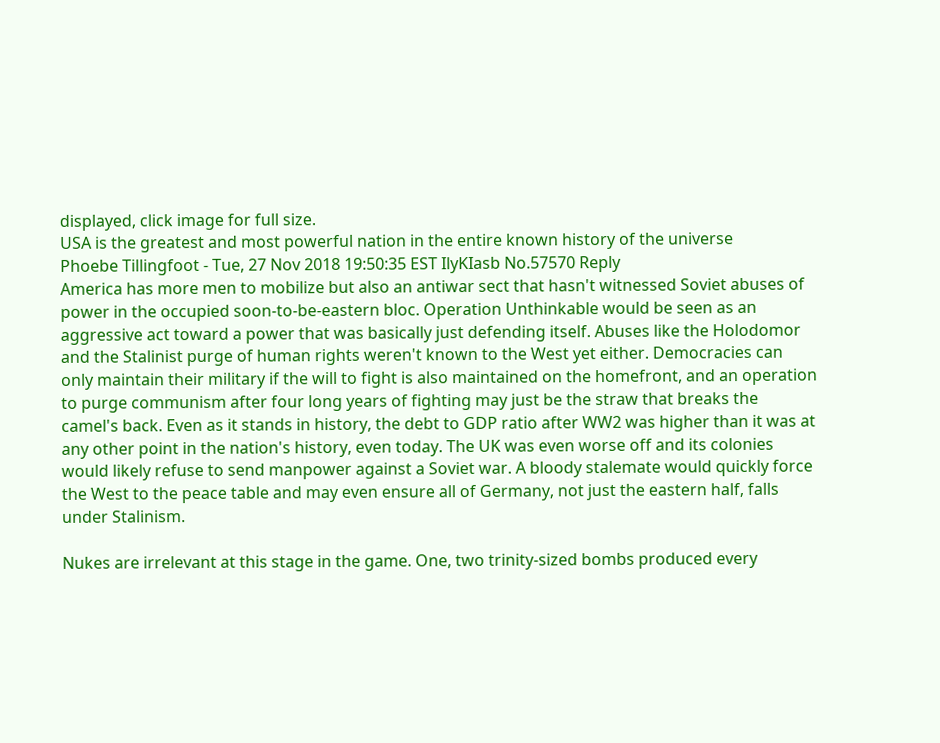displayed, click image for full size.
USA is the greatest and most powerful nation in the entire known history of the universe
Phoebe Tillingfoot - Tue, 27 Nov 2018 19:50:35 EST IlyKIasb No.57570 Reply
America has more men to mobilize but also an antiwar sect that hasn't witnessed Soviet abuses of power in the occupied soon-to-be-eastern bloc. Operation Unthinkable would be seen as an aggressive act toward a power that was basically just defending itself. Abuses like the Holodomor and the Stalinist purge of human rights weren't known to the West yet either. Democracies can only maintain their military if the will to fight is also maintained on the homefront, and an operation to purge communism after four long years of fighting may just be the straw that breaks the camel's back. Even as it stands in history, the debt to GDP ratio after WW2 was higher than it was at any other point in the nation's history, even today. The UK was even worse off and its colonies would likely refuse to send manpower against a Soviet war. A bloody stalemate would quickly force the West to the peace table and may even ensure all of Germany, not just the eastern half, falls under Stalinism.

Nukes are irrelevant at this stage in the game. One, two trinity-sized bombs produced every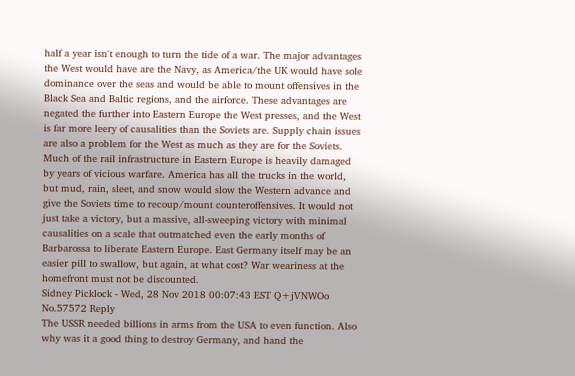half a year isn't enough to turn the tide of a war. The major advantages the West would have are the Navy, as America/the UK would have sole dominance over the seas and would be able to mount offensives in the Black Sea and Baltic regions, and the airforce. These advantages are negated the further into Eastern Europe the West presses, and the West is far more leery of causalities than the Soviets are. Supply chain issues are also a problem for the West as much as they are for the Soviets. Much of the rail infrastructure in Eastern Europe is heavily damaged by years of vicious warfare. America has all the trucks in the world, but mud, rain, sleet, and snow would slow the Western advance and give the Soviets time to recoup/mount counteroffensives. It would not just take a victory, but a massive, all-sweeping victory with minimal causalities on a scale that outmatched even the early months of Barbarossa to liberate Eastern Europe. East Germany itself may be an easier pill to swallow, but again, at what cost? War weariness at the homefront must not be discounted.
Sidney Picklock - Wed, 28 Nov 2018 00:07:43 EST Q+jVNWOo No.57572 Reply
The USSR needed billions in arms from the USA to even function. Also why was it a good thing to destroy Germany, and hand the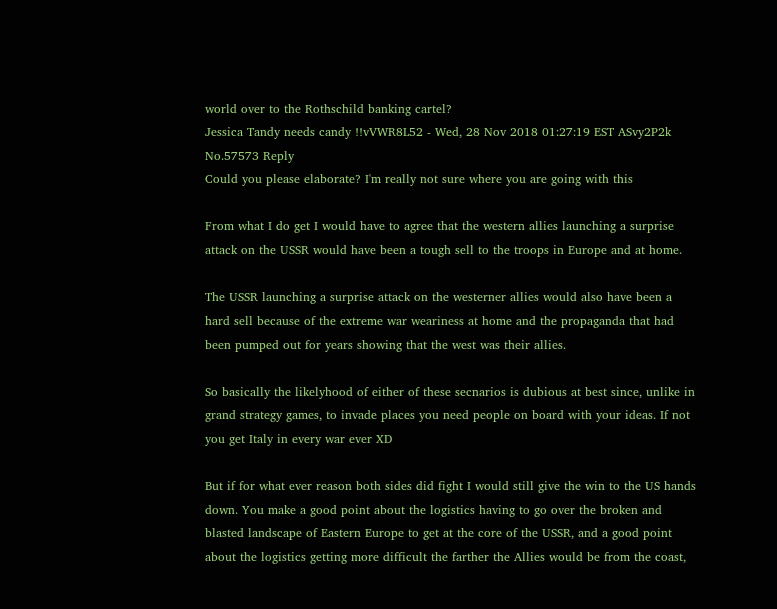world over to the Rothschild banking cartel?
Jessica Tandy needs candy !!vVWR8L52 - Wed, 28 Nov 2018 01:27:19 EST ASvy2P2k No.57573 Reply
Could you please elaborate? I'm really not sure where you are going with this

From what I do get I would have to agree that the western allies launching a surprise attack on the USSR would have been a tough sell to the troops in Europe and at home.

The USSR launching a surprise attack on the westerner allies would also have been a hard sell because of the extreme war weariness at home and the propaganda that had been pumped out for years showing that the west was their allies.

So basically the likelyhood of either of these secnarios is dubious at best since, unlike in grand strategy games, to invade places you need people on board with your ideas. If not you get Italy in every war ever XD

But if for what ever reason both sides did fight I would still give the win to the US hands down. You make a good point about the logistics having to go over the broken and blasted landscape of Eastern Europe to get at the core of the USSR, and a good point about the logistics getting more difficult the farther the Allies would be from the coast,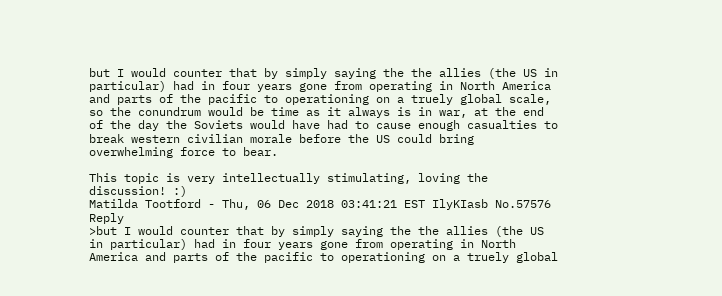but I would counter that by simply saying the the allies (the US in particular) had in four years gone from operating in North America and parts of the pacific to operationing on a truely global scale, so the conundrum would be time as it always is in war, at the end of the day the Soviets would have had to cause enough casualties to break western civilian morale before the US could bring overwhelming force to bear.

This topic is very intellectually stimulating, loving the discussion! :)
Matilda Tootford - Thu, 06 Dec 2018 03:41:21 EST IlyKIasb No.57576 Reply
>but I would counter that by simply saying the the allies (the US in particular) had in four years gone from operating in North America and parts of the pacific to operationing on a truely global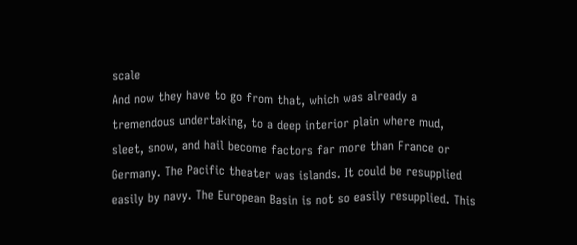scale
And now they have to go from that, which was already a tremendous undertaking, to a deep interior plain where mud, sleet, snow, and hail become factors far more than France or Germany. The Pacific theater was islands. It could be resupplied easily by navy. The European Basin is not so easily resupplied. This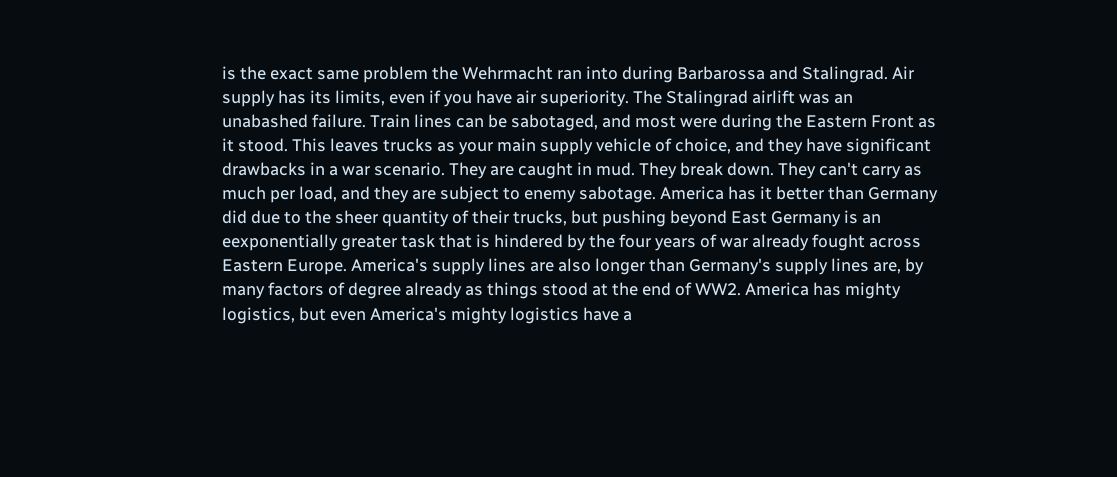is the exact same problem the Wehrmacht ran into during Barbarossa and Stalingrad. Air supply has its limits, even if you have air superiority. The Stalingrad airlift was an unabashed failure. Train lines can be sabotaged, and most were during the Eastern Front as it stood. This leaves trucks as your main supply vehicle of choice, and they have significant drawbacks in a war scenario. They are caught in mud. They break down. They can't carry as much per load, and they are subject to enemy sabotage. America has it better than Germany did due to the sheer quantity of their trucks, but pushing beyond East Germany is an eexponentially greater task that is hindered by the four years of war already fought across Eastern Europe. America's supply lines are also longer than Germany's supply lines are, by many factors of degree already as things stood at the end of WW2. America has mighty logistics, but even America's mighty logistics have a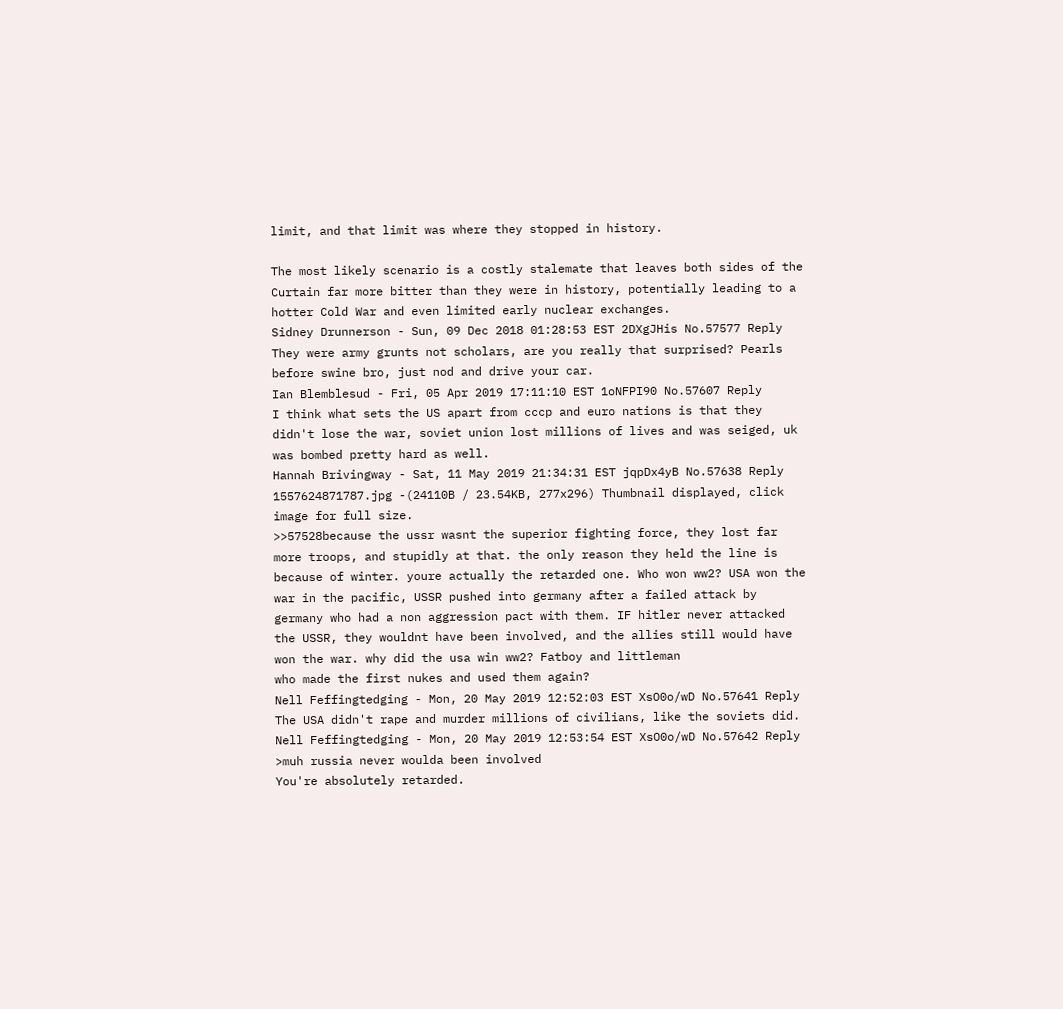limit, and that limit was where they stopped in history.

The most likely scenario is a costly stalemate that leaves both sides of the Curtain far more bitter than they were in history, potentially leading to a hotter Cold War and even limited early nuclear exchanges.
Sidney Drunnerson - Sun, 09 Dec 2018 01:28:53 EST 2DXgJHis No.57577 Reply
They were army grunts not scholars, are you really that surprised? Pearls before swine bro, just nod and drive your car.
Ian Blemblesud - Fri, 05 Apr 2019 17:11:10 EST 1oNFPI90 No.57607 Reply
I think what sets the US apart from cccp and euro nations is that they didn't lose the war, soviet union lost millions of lives and was seiged, uk was bombed pretty hard as well.
Hannah Brivingway - Sat, 11 May 2019 21:34:31 EST jqpDx4yB No.57638 Reply
1557624871787.jpg -(24110B / 23.54KB, 277x296) Thumbnail displayed, click image for full size.
>>57528because the ussr wasnt the superior fighting force, they lost far more troops, and stupidly at that. the only reason they held the line is because of winter. youre actually the retarded one. Who won ww2? USA won the war in the pacific, USSR pushed into germany after a failed attack by germany who had a non aggression pact with them. IF hitler never attacked the USSR, they wouldnt have been involved, and the allies still would have won the war. why did the usa win ww2? Fatboy and littleman
who made the first nukes and used them again?
Nell Feffingtedging - Mon, 20 May 2019 12:52:03 EST XsO0o/wD No.57641 Reply
The USA didn't rape and murder millions of civilians, like the soviets did.
Nell Feffingtedging - Mon, 20 May 2019 12:53:54 EST XsO0o/wD No.57642 Reply
>muh russia never woulda been involved
You're absolutely retarded.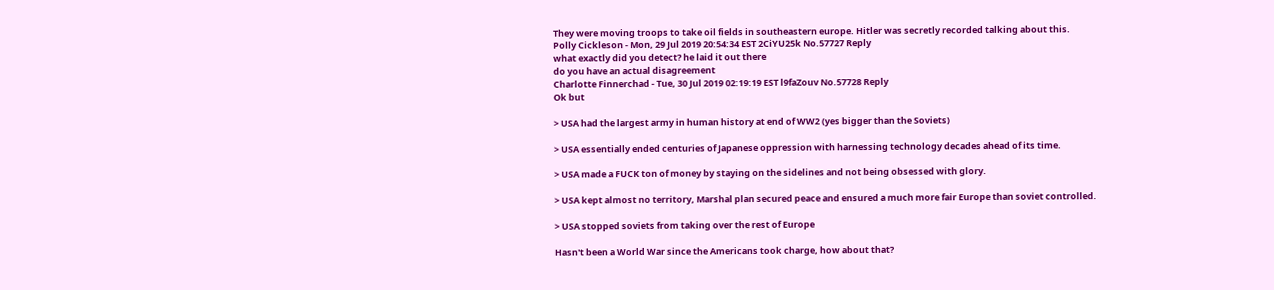They were moving troops to take oil fields in southeastern europe. Hitler was secretly recorded talking about this.
Polly Cickleson - Mon, 29 Jul 2019 20:54:34 EST 2CiYU25k No.57727 Reply
what exactly did you detect? he laid it out there
do you have an actual disagreement
Charlotte Finnerchad - Tue, 30 Jul 2019 02:19:19 EST l9faZouv No.57728 Reply
Ok but

> USA had the largest army in human history at end of WW2 (yes bigger than the Soviets)

> USA essentially ended centuries of Japanese oppression with harnessing technology decades ahead of its time.

> USA made a FUCK ton of money by staying on the sidelines and not being obsessed with glory.

> USA kept almost no territory, Marshal plan secured peace and ensured a much more fair Europe than soviet controlled.

> USA stopped soviets from taking over the rest of Europe

Hasn't been a World War since the Americans took charge, how about that?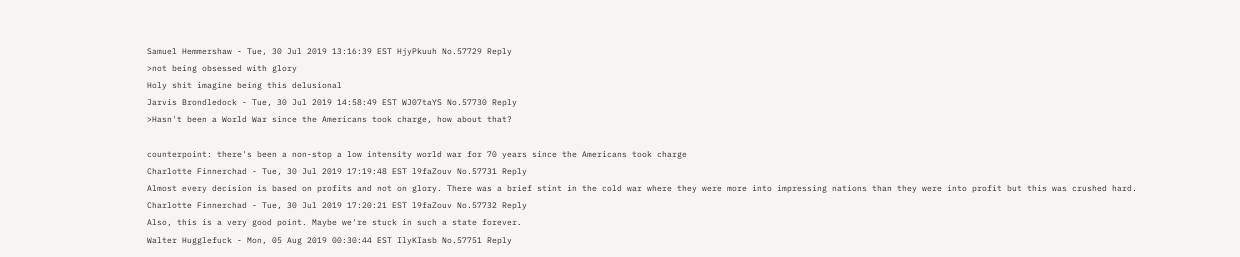Samuel Hemmershaw - Tue, 30 Jul 2019 13:16:39 EST HjyPkuuh No.57729 Reply
>not being obsessed with glory
Holy shit imagine being this delusional
Jarvis Brondledock - Tue, 30 Jul 2019 14:58:49 EST WJ07taYS No.57730 Reply
>Hasn't been a World War since the Americans took charge, how about that?

counterpoint: there's been a non-stop a low intensity world war for 70 years since the Americans took charge
Charlotte Finnerchad - Tue, 30 Jul 2019 17:19:48 EST l9faZouv No.57731 Reply
Almost every decision is based on profits and not on glory. There was a brief stint in the cold war where they were more into impressing nations than they were into profit but this was crushed hard.
Charlotte Finnerchad - Tue, 30 Jul 2019 17:20:21 EST l9faZouv No.57732 Reply
Also, this is a very good point. Maybe we're stuck in such a state forever.
Walter Hugglefuck - Mon, 05 Aug 2019 00:30:44 EST IlyKIasb No.57751 Reply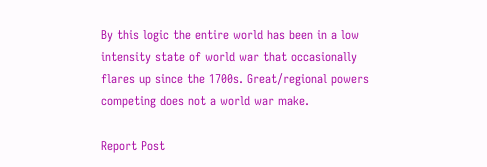By this logic the entire world has been in a low intensity state of world war that occasionally flares up since the 1700s. Great/regional powers competing does not a world war make.

Report Post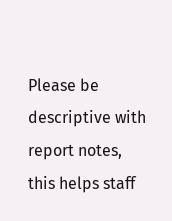Please be descriptive with report notes,
this helps staff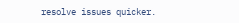resolve issues quicker.